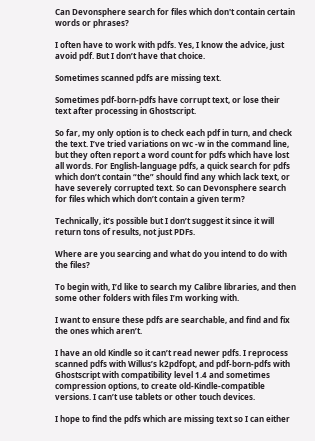Can Devonsphere search for files which don't contain certain words or phrases?

I often have to work with pdfs. Yes, I know the advice, just avoid pdf. But I don’t have that choice.

Sometimes scanned pdfs are missing text.

Sometimes pdf-born-pdfs have corrupt text, or lose their text after processing in Ghostscript.

So far, my only option is to check each pdf in turn, and check the text. I’ve tried variations on wc -w in the command line, but they often report a word count for pdfs which have lost all words. For English-language pdfs, a quick search for pdfs which don’t contain “the” should find any which lack text, or have severely corrupted text. So can Devonsphere search for files which which don’t contain a given term?

Technically, it’s possible but I don’t suggest it since it will return tons of results, not just PDFs.

Where are you searcing and what do you intend to do with the files?

To begin with, I’d like to search my Calibre libraries, and then some other folders with files I’m working with.

I want to ensure these pdfs are searchable, and find and fix the ones which aren’t.

I have an old Kindle so it can’t read newer pdfs. I reprocess scanned pdfs with Willus’s k2pdfopt, and pdf-born-pdfs with Ghostscript with compatibility level 1.4 and sometimes compression options, to create old-Kindle-compatible versions. I can’t use tablets or other touch devices.

I hope to find the pdfs which are missing text so I can either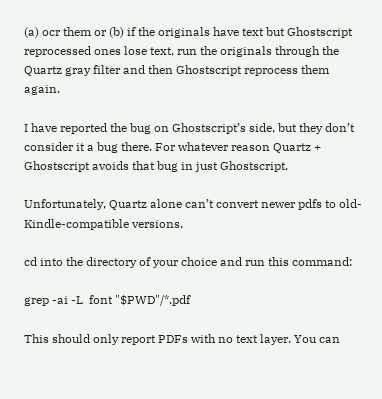(a) ocr them or (b) if the originals have text but Ghostscript reprocessed ones lose text, run the originals through the Quartz gray filter and then Ghostscript reprocess them again.

I have reported the bug on Ghostscript’s side, but they don’t consider it a bug there. For whatever reason Quartz + Ghostscript avoids that bug in just Ghostscript.

Unfortunately, Quartz alone can’t convert newer pdfs to old-Kindle-compatible versions.

cd into the directory of your choice and run this command:

grep -ai -L  font "$PWD"/*.pdf

This should only report PDFs with no text layer. You can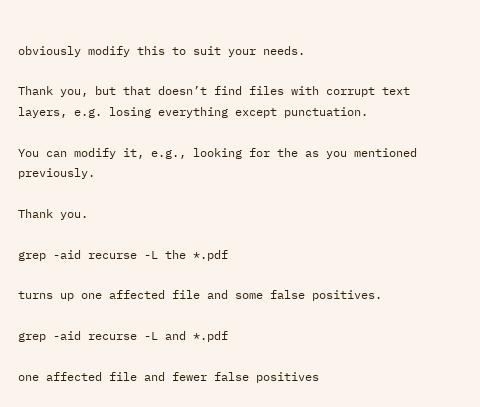obviously modify this to suit your needs.

Thank you, but that doesn’t find files with corrupt text layers, e.g. losing everything except punctuation.

You can modify it, e.g., looking for the as you mentioned previously.

Thank you.

grep -aid recurse -L the *.pdf

turns up one affected file and some false positives.

grep -aid recurse -L and *.pdf

one affected file and fewer false positives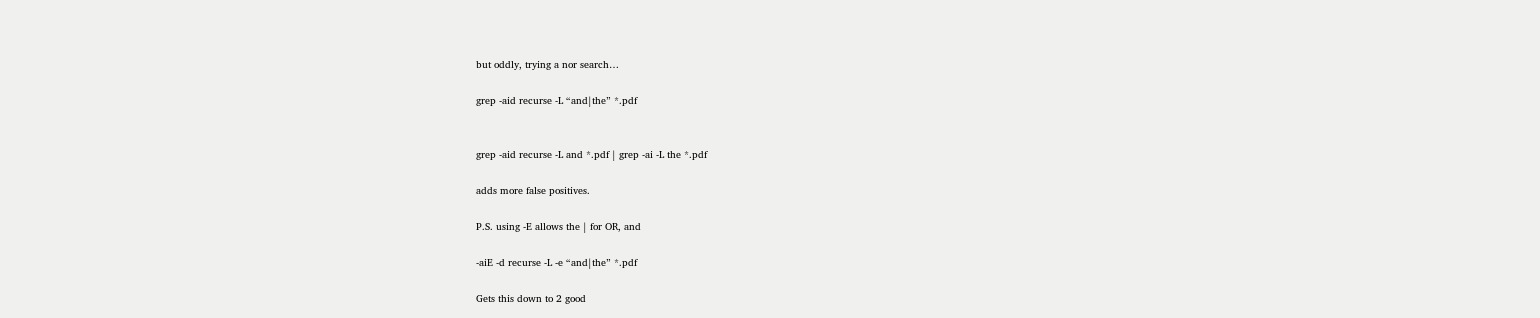but oddly, trying a nor search…

grep -aid recurse -L “and|the” *.pdf


grep -aid recurse -L and *.pdf | grep -ai -L the *.pdf

adds more false positives.

P.S. using -E allows the | for OR, and

-aiE -d recurse -L -e “and|the” *.pdf

Gets this down to 2 good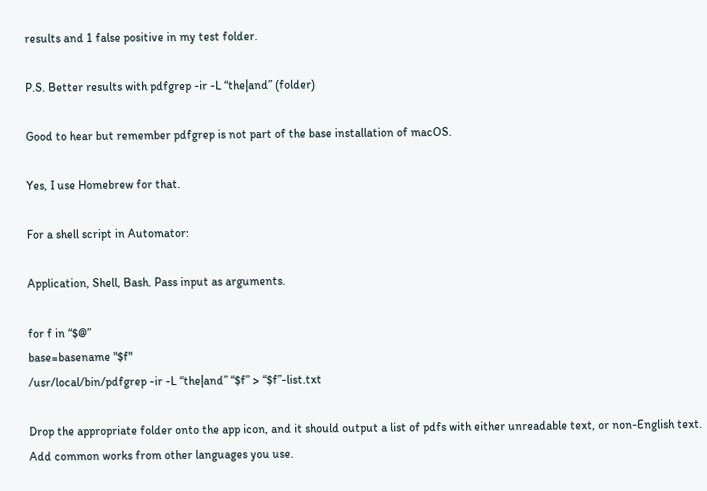results and 1 false positive in my test folder.

P.S. Better results with pdfgrep -ir -L “the|and” (folder)

Good to hear but remember pdfgrep is not part of the base installation of macOS.

Yes, I use Homebrew for that.

For a shell script in Automator:

Application, Shell, Bash. Pass input as arguments.

for f in “$@”
base=basename "$f"
/usr/local/bin/pdfgrep -ir -L “the|and” “$f” > “$f”-list.txt

Drop the appropriate folder onto the app icon, and it should output a list of pdfs with either unreadable text, or non-English text. Add common works from other languages you use.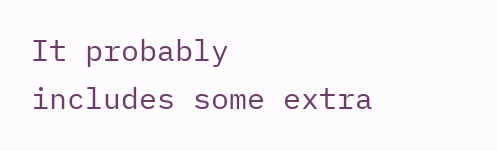It probably includes some extra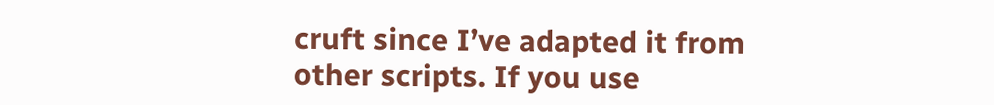cruft since I’ve adapted it from other scripts. If you use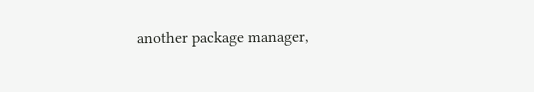another package manager,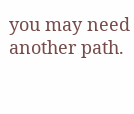you may need another path.